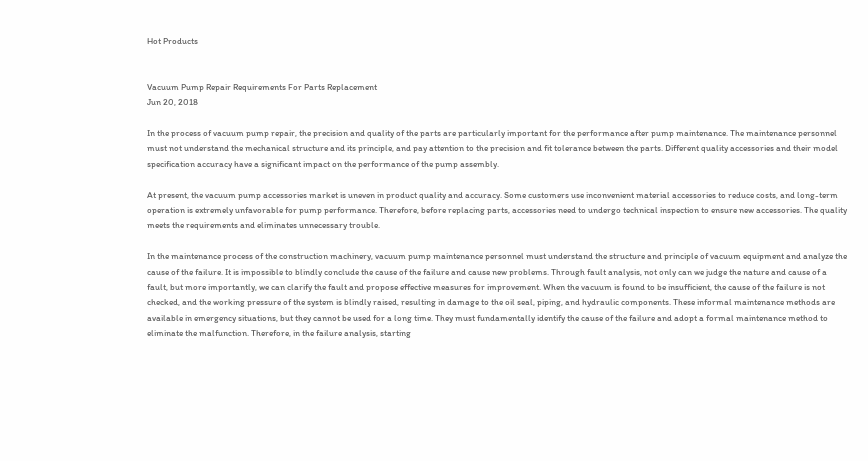Hot Products


Vacuum Pump Repair Requirements For Parts Replacement
Jun 20, 2018

In the process of vacuum pump repair, the precision and quality of the parts are particularly important for the performance after pump maintenance. The maintenance personnel must not understand the mechanical structure and its principle, and pay attention to the precision and fit tolerance between the parts. Different quality accessories and their model specification accuracy have a significant impact on the performance of the pump assembly.

At present, the vacuum pump accessories market is uneven in product quality and accuracy. Some customers use inconvenient material accessories to reduce costs, and long-term operation is extremely unfavorable for pump performance. Therefore, before replacing parts, accessories need to undergo technical inspection to ensure new accessories. The quality meets the requirements and eliminates unnecessary trouble.

In the maintenance process of the construction machinery, vacuum pump maintenance personnel must understand the structure and principle of vacuum equipment and analyze the cause of the failure. It is impossible to blindly conclude the cause of the failure and cause new problems. Through fault analysis, not only can we judge the nature and cause of a fault, but more importantly, we can clarify the fault and propose effective measures for improvement. When the vacuum is found to be insufficient, the cause of the failure is not checked, and the working pressure of the system is blindly raised, resulting in damage to the oil seal, piping, and hydraulic components. These informal maintenance methods are available in emergency situations, but they cannot be used for a long time. They must fundamentally identify the cause of the failure and adopt a formal maintenance method to eliminate the malfunction. Therefore, in the failure analysis, starting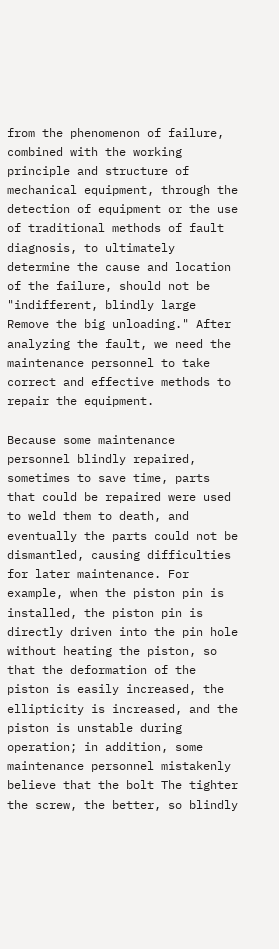from the phenomenon of failure, combined with the working principle and structure of mechanical equipment, through the detection of equipment or the use of traditional methods of fault diagnosis, to ultimately determine the cause and location of the failure, should not be "indifferent, blindly large Remove the big unloading." After analyzing the fault, we need the maintenance personnel to take correct and effective methods to repair the equipment.

Because some maintenance personnel blindly repaired, sometimes to save time, parts that could be repaired were used to weld them to death, and eventually the parts could not be dismantled, causing difficulties for later maintenance. For example, when the piston pin is installed, the piston pin is directly driven into the pin hole without heating the piston, so that the deformation of the piston is easily increased, the ellipticity is increased, and the piston is unstable during operation; in addition, some maintenance personnel mistakenly believe that the bolt The tighter the screw, the better, so blindly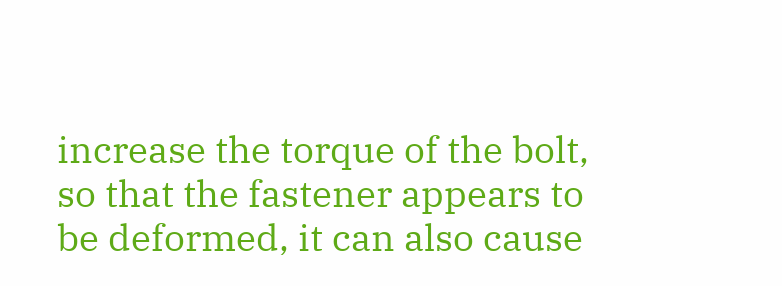increase the torque of the bolt, so that the fastener appears to be deformed, it can also cause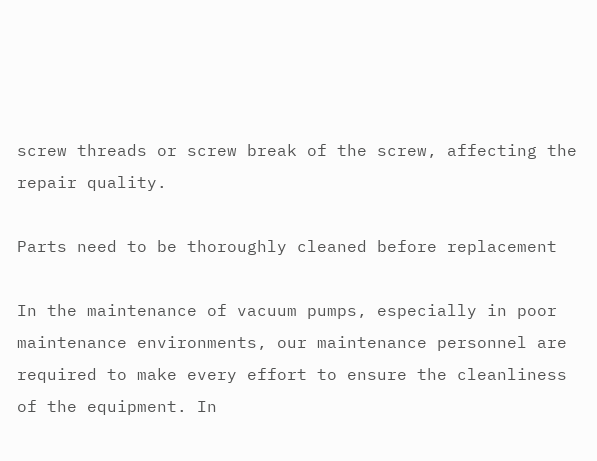screw threads or screw break of the screw, affecting the repair quality.

Parts need to be thoroughly cleaned before replacement

In the maintenance of vacuum pumps, especially in poor maintenance environments, our maintenance personnel are required to make every effort to ensure the cleanliness of the equipment. In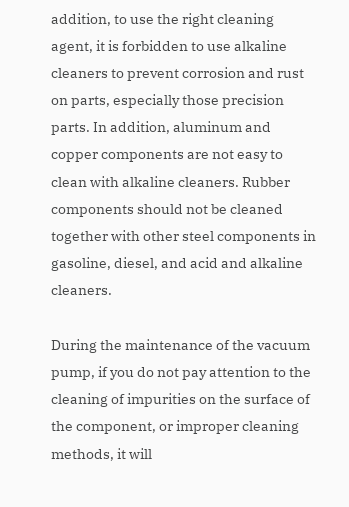addition, to use the right cleaning agent, it is forbidden to use alkaline cleaners to prevent corrosion and rust on parts, especially those precision parts. In addition, aluminum and copper components are not easy to clean with alkaline cleaners. Rubber components should not be cleaned together with other steel components in gasoline, diesel, and acid and alkaline cleaners.

During the maintenance of the vacuum pump, if you do not pay attention to the cleaning of impurities on the surface of the component, or improper cleaning methods, it will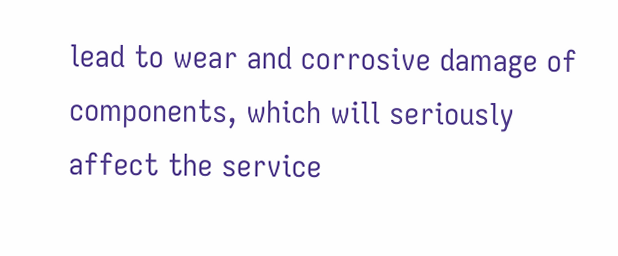lead to wear and corrosive damage of components, which will seriously affect the service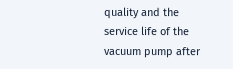quality and the service life of the vacuum pump after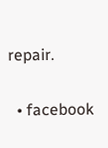repair.

  • facebook